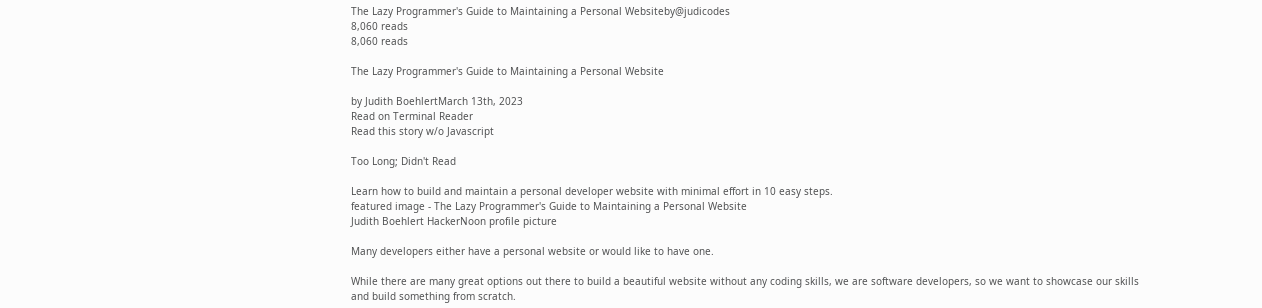The Lazy Programmer's Guide to Maintaining a Personal Websiteby@judicodes
8,060 reads
8,060 reads

The Lazy Programmer's Guide to Maintaining a Personal Website

by Judith BoehlertMarch 13th, 2023
Read on Terminal Reader
Read this story w/o Javascript

Too Long; Didn't Read

Learn how to build and maintain a personal developer website with minimal effort in 10 easy steps.
featured image - The Lazy Programmer's Guide to Maintaining a Personal Website
Judith Boehlert HackerNoon profile picture

Many developers either have a personal website or would like to have one.

While there are many great options out there to build a beautiful website without any coding skills, we are software developers, so we want to showcase our skills and build something from scratch.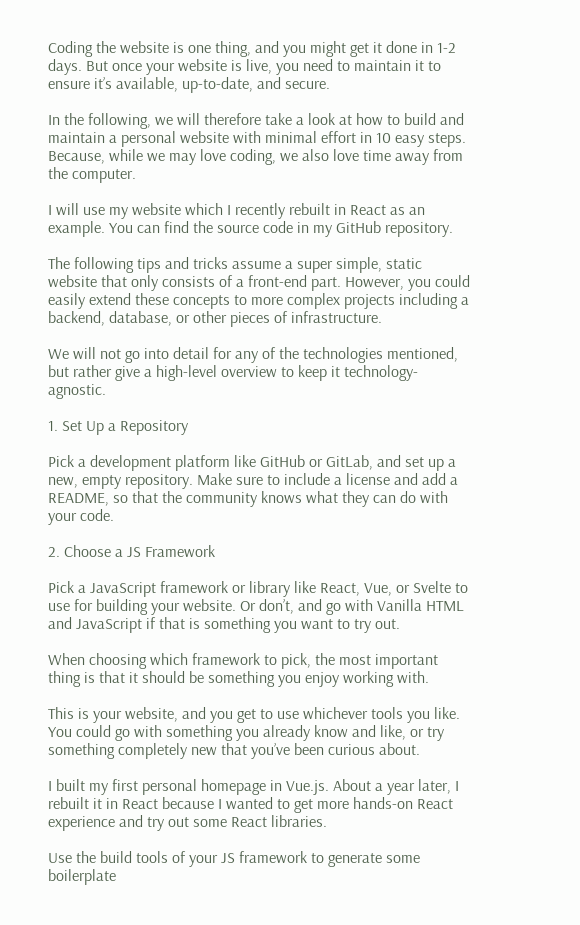Coding the website is one thing, and you might get it done in 1-2 days. But once your website is live, you need to maintain it to ensure it’s available, up-to-date, and secure.

In the following, we will therefore take a look at how to build and maintain a personal website with minimal effort in 10 easy steps. Because, while we may love coding, we also love time away from the computer.

I will use my website which I recently rebuilt in React as an example. You can find the source code in my GitHub repository.

The following tips and tricks assume a super simple, static website that only consists of a front-end part. However, you could easily extend these concepts to more complex projects including a backend, database, or other pieces of infrastructure.

We will not go into detail for any of the technologies mentioned, but rather give a high-level overview to keep it technology-agnostic.

1. Set Up a Repository

Pick a development platform like GitHub or GitLab, and set up a new, empty repository. Make sure to include a license and add a README, so that the community knows what they can do with your code.

2. Choose a JS Framework

Pick a JavaScript framework or library like React, Vue, or Svelte to use for building your website. Or don’t, and go with Vanilla HTML and JavaScript if that is something you want to try out.

When choosing which framework to pick, the most important thing is that it should be something you enjoy working with.

This is your website, and you get to use whichever tools you like. You could go with something you already know and like, or try something completely new that you’ve been curious about.

I built my first personal homepage in Vue.js. About a year later, I rebuilt it in React because I wanted to get more hands-on React experience and try out some React libraries.

Use the build tools of your JS framework to generate some boilerplate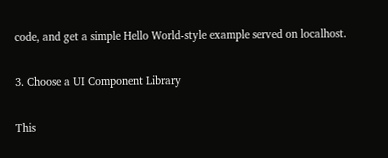code, and get a simple Hello World-style example served on localhost.

3. Choose a UI Component Library

This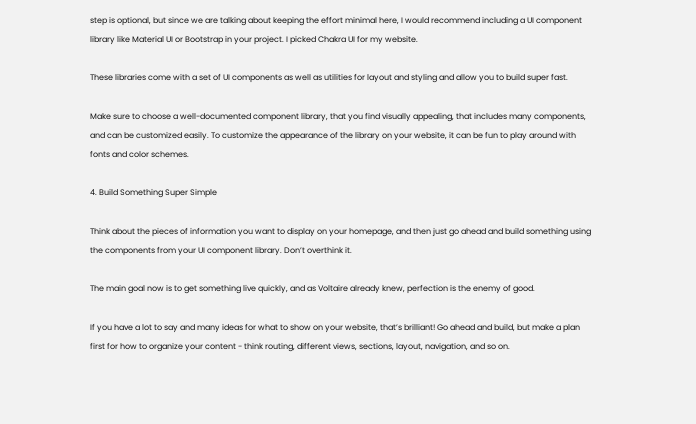step is optional, but since we are talking about keeping the effort minimal here, I would recommend including a UI component library like Material UI or Bootstrap in your project. I picked Chakra UI for my website.

These libraries come with a set of UI components as well as utilities for layout and styling and allow you to build super fast.

Make sure to choose a well-documented component library, that you find visually appealing, that includes many components, and can be customized easily. To customize the appearance of the library on your website, it can be fun to play around with fonts and color schemes.

4. Build Something Super Simple

Think about the pieces of information you want to display on your homepage, and then just go ahead and build something using the components from your UI component library. Don’t overthink it.

The main goal now is to get something live quickly, and as Voltaire already knew, perfection is the enemy of good.

If you have a lot to say and many ideas for what to show on your website, that’s brilliant! Go ahead and build, but make a plan first for how to organize your content - think routing, different views, sections, layout, navigation, and so on.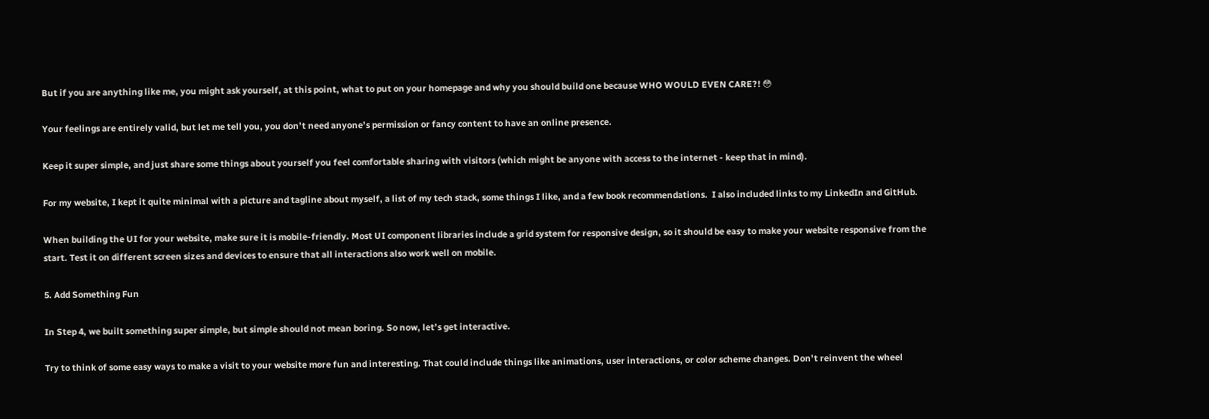But if you are anything like me, you might ask yourself, at this point, what to put on your homepage and why you should build one because WHO WOULD EVEN CARE?! 😳

Your feelings are entirely valid, but let me tell you, you don’t need anyone’s permission or fancy content to have an online presence.

Keep it super simple, and just share some things about yourself you feel comfortable sharing with visitors (which might be anyone with access to the internet - keep that in mind).

For my website, I kept it quite minimal with a picture and tagline about myself, a list of my tech stack, some things I like, and a few book recommendations.  I also included links to my LinkedIn and GitHub.

When building the UI for your website, make sure it is mobile-friendly. Most UI component libraries include a grid system for responsive design, so it should be easy to make your website responsive from the start. Test it on different screen sizes and devices to ensure that all interactions also work well on mobile.

5. Add Something Fun

In Step 4, we built something super simple, but simple should not mean boring. So now, let’s get interactive.

Try to think of some easy ways to make a visit to your website more fun and interesting. That could include things like animations, user interactions, or color scheme changes. Don’t reinvent the wheel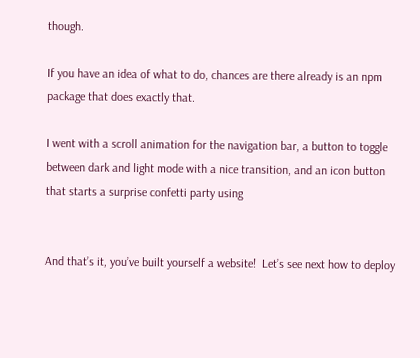though.

If you have an idea of what to do, chances are there already is an npm package that does exactly that.

I went with a scroll animation for the navigation bar, a button to toggle between dark and light mode with a nice transition, and an icon button that starts a surprise confetti party using


And that’s it, you’ve built yourself a website!  Let’s see next how to deploy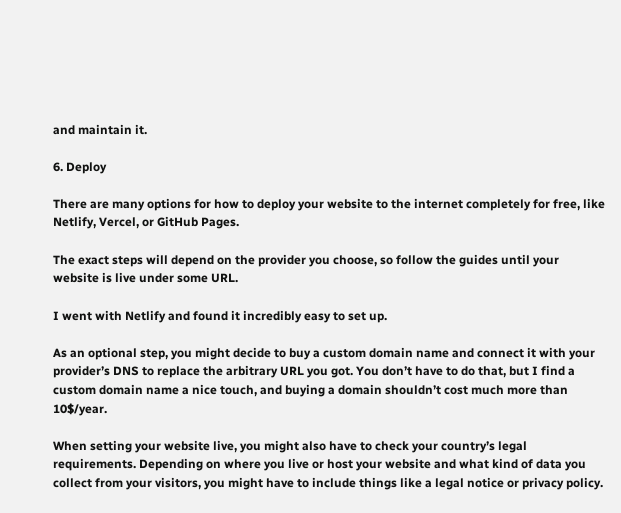and maintain it.

6. Deploy

There are many options for how to deploy your website to the internet completely for free, like Netlify, Vercel, or GitHub Pages.

The exact steps will depend on the provider you choose, so follow the guides until your website is live under some URL.

I went with Netlify and found it incredibly easy to set up.

As an optional step, you might decide to buy a custom domain name and connect it with your provider’s DNS to replace the arbitrary URL you got. You don’t have to do that, but I find a custom domain name a nice touch, and buying a domain shouldn’t cost much more than 10$/year.

When setting your website live, you might also have to check your country’s legal requirements. Depending on where you live or host your website and what kind of data you collect from your visitors, you might have to include things like a legal notice or privacy policy.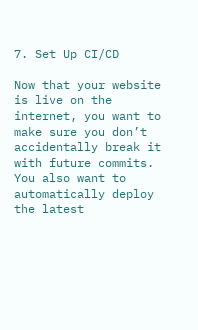7. Set Up CI/CD

Now that your website is live on the internet, you want to make sure you don’t accidentally break it with future commits. You also want to automatically deploy the latest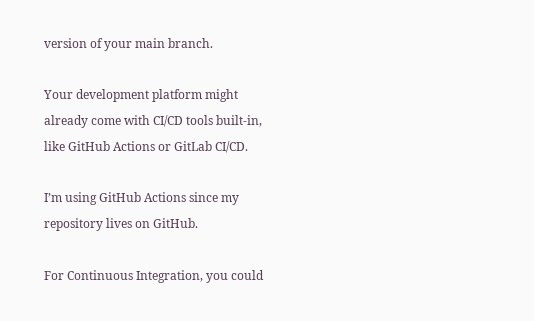version of your main branch.

Your development platform might already come with CI/CD tools built-in, like GitHub Actions or GitLab CI/CD.

I’m using GitHub Actions since my repository lives on GitHub.

For Continuous Integration, you could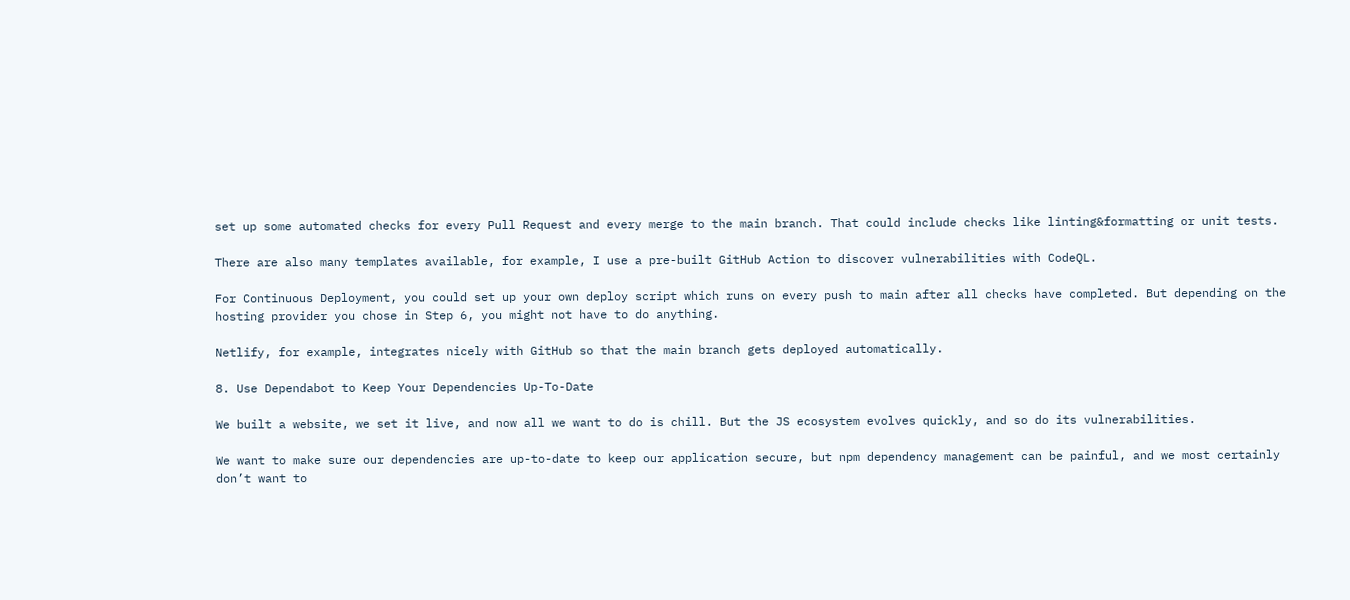set up some automated checks for every Pull Request and every merge to the main branch. That could include checks like linting&formatting or unit tests.

There are also many templates available, for example, I use a pre-built GitHub Action to discover vulnerabilities with CodeQL.

For Continuous Deployment, you could set up your own deploy script which runs on every push to main after all checks have completed. But depending on the hosting provider you chose in Step 6, you might not have to do anything.

Netlify, for example, integrates nicely with GitHub so that the main branch gets deployed automatically.

8. Use Dependabot to Keep Your Dependencies Up-To-Date

We built a website, we set it live, and now all we want to do is chill. But the JS ecosystem evolves quickly, and so do its vulnerabilities.

We want to make sure our dependencies are up-to-date to keep our application secure, but npm dependency management can be painful, and we most certainly don’t want to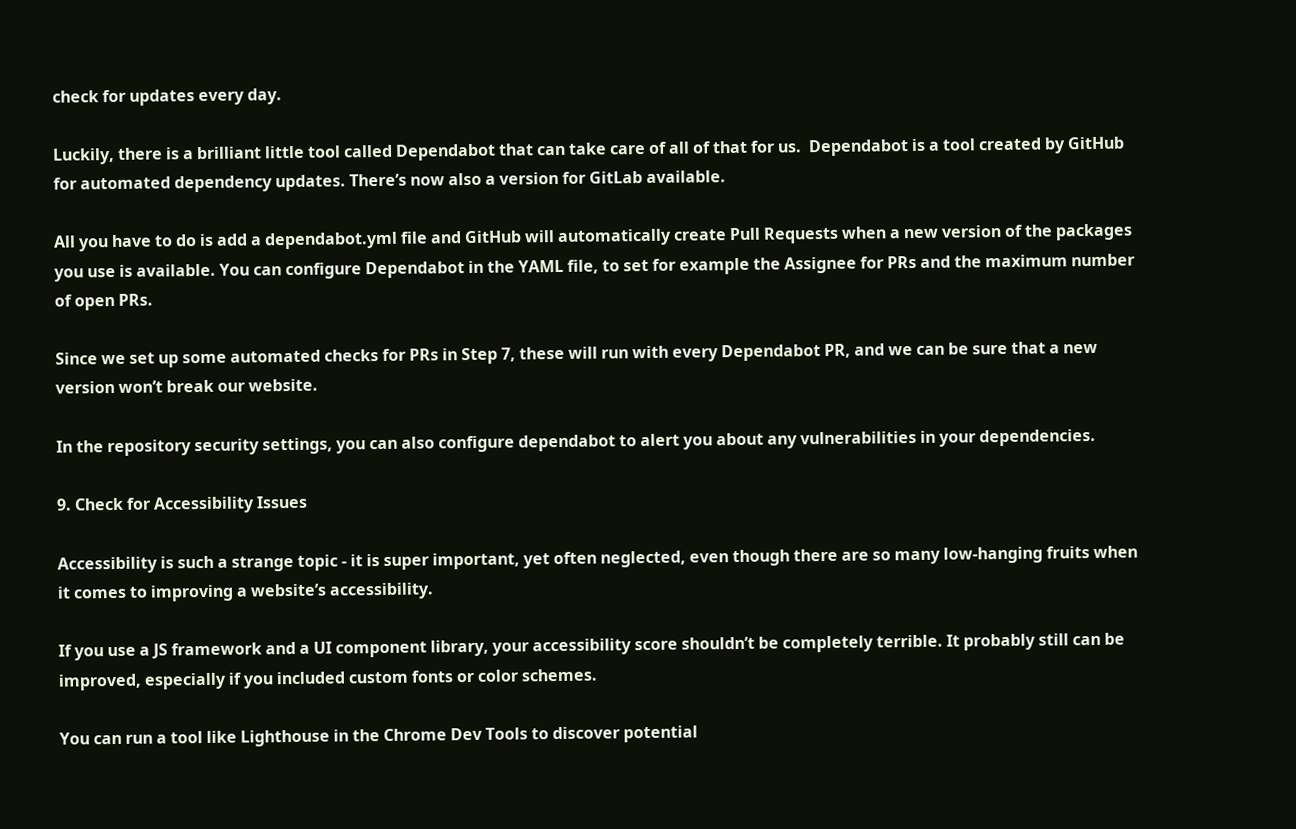check for updates every day.

Luckily, there is a brilliant little tool called Dependabot that can take care of all of that for us.  Dependabot is a tool created by GitHub for automated dependency updates. There’s now also a version for GitLab available.

All you have to do is add a dependabot.yml file and GitHub will automatically create Pull Requests when a new version of the packages you use is available. You can configure Dependabot in the YAML file, to set for example the Assignee for PRs and the maximum number of open PRs.

Since we set up some automated checks for PRs in Step 7, these will run with every Dependabot PR, and we can be sure that a new version won’t break our website.

In the repository security settings, you can also configure dependabot to alert you about any vulnerabilities in your dependencies.

9. Check for Accessibility Issues

Accessibility is such a strange topic - it is super important, yet often neglected, even though there are so many low-hanging fruits when it comes to improving a website’s accessibility.

If you use a JS framework and a UI component library, your accessibility score shouldn’t be completely terrible. It probably still can be improved, especially if you included custom fonts or color schemes.

You can run a tool like Lighthouse in the Chrome Dev Tools to discover potential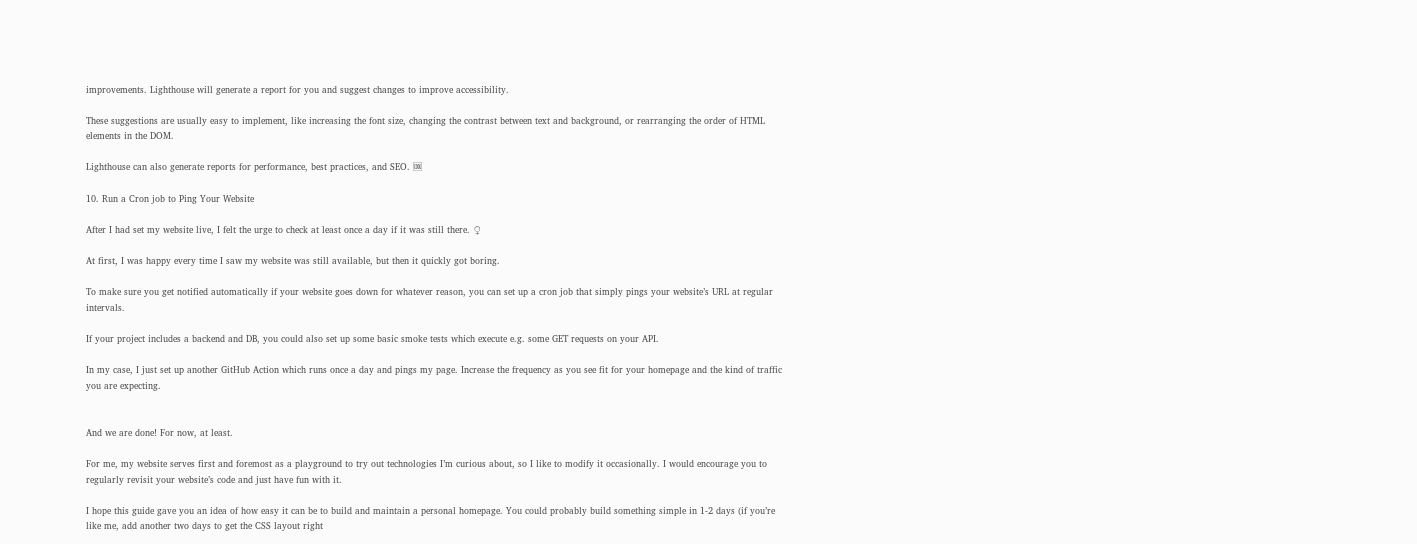improvements. Lighthouse will generate a report for you and suggest changes to improve accessibility.

These suggestions are usually easy to implement, like increasing the font size, changing the contrast between text and background, or rearranging the order of HTML elements in the DOM.

Lighthouse can also generate reports for performance, best practices, and SEO. 🆒

10. Run a Cron job to Ping Your Website

After I had set my website live, I felt the urge to check at least once a day if it was still there. ♀

At first, I was happy every time I saw my website was still available, but then it quickly got boring.

To make sure you get notified automatically if your website goes down for whatever reason, you can set up a cron job that simply pings your website’s URL at regular intervals.

If your project includes a backend and DB, you could also set up some basic smoke tests which execute e.g. some GET requests on your API.

In my case, I just set up another GitHub Action which runs once a day and pings my page. Increase the frequency as you see fit for your homepage and the kind of traffic you are expecting.


And we are done! For now, at least.

For me, my website serves first and foremost as a playground to try out technologies I’m curious about, so I like to modify it occasionally. I would encourage you to regularly revisit your website’s code and just have fun with it.

I hope this guide gave you an idea of how easy it can be to build and maintain a personal homepage. You could probably build something simple in 1-2 days (if you’re like me, add another two days to get the CSS layout right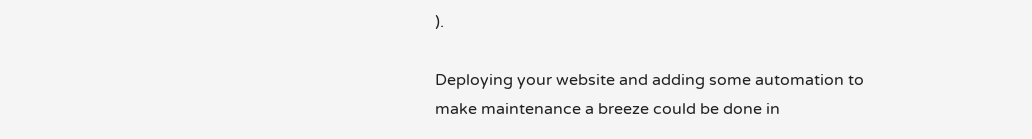).

Deploying your website and adding some automation to make maintenance a breeze could be done in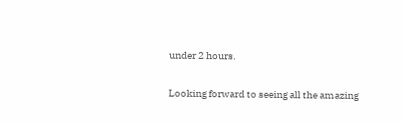under 2 hours.

Looking forward to seeing all the amazing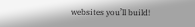websites you’ll build!